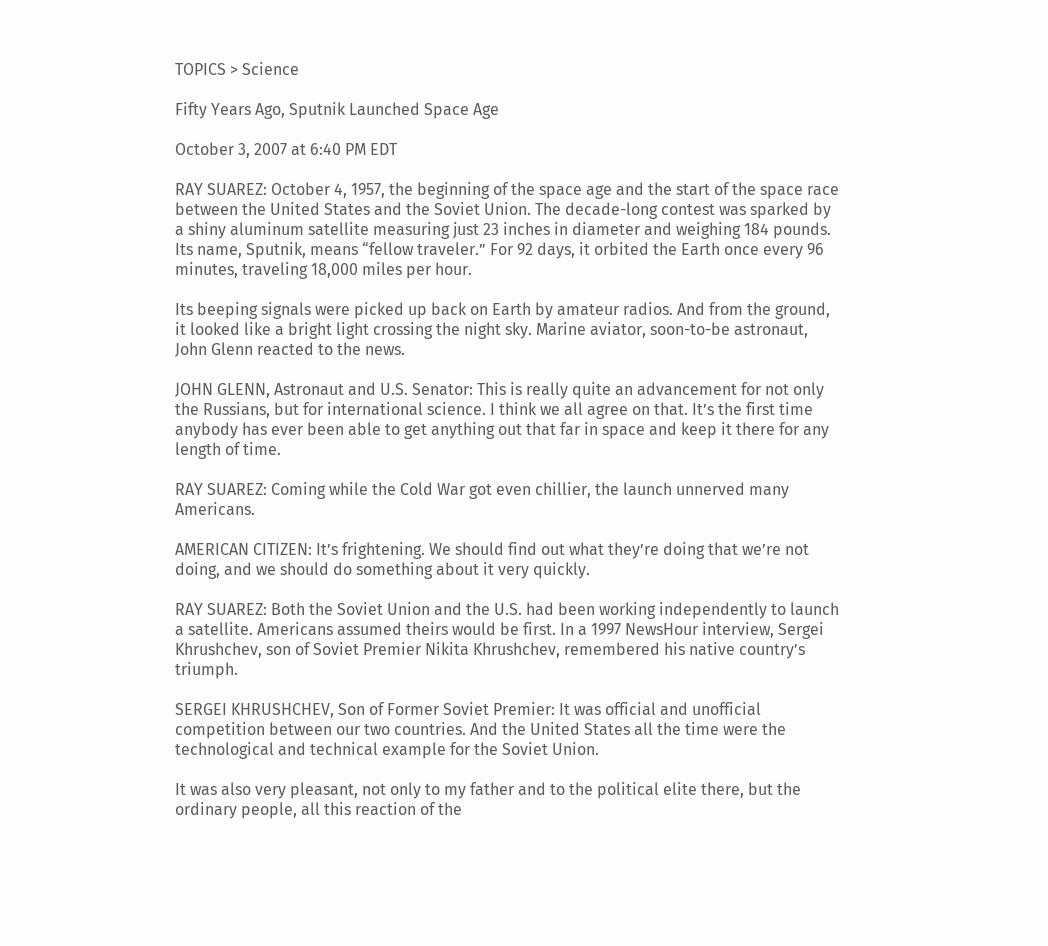TOPICS > Science

Fifty Years Ago, Sputnik Launched Space Age

October 3, 2007 at 6:40 PM EDT

RAY SUAREZ: October 4, 1957, the beginning of the space age and the start of the space race between the United States and the Soviet Union. The decade-long contest was sparked by a shiny aluminum satellite measuring just 23 inches in diameter and weighing 184 pounds. Its name, Sputnik, means “fellow traveler.” For 92 days, it orbited the Earth once every 96 minutes, traveling 18,000 miles per hour.

Its beeping signals were picked up back on Earth by amateur radios. And from the ground, it looked like a bright light crossing the night sky. Marine aviator, soon-to-be astronaut, John Glenn reacted to the news.

JOHN GLENN, Astronaut and U.S. Senator: This is really quite an advancement for not only the Russians, but for international science. I think we all agree on that. It’s the first time anybody has ever been able to get anything out that far in space and keep it there for any length of time.

RAY SUAREZ: Coming while the Cold War got even chillier, the launch unnerved many Americans.

AMERICAN CITIZEN: It’s frightening. We should find out what they’re doing that we’re not doing, and we should do something about it very quickly.

RAY SUAREZ: Both the Soviet Union and the U.S. had been working independently to launch a satellite. Americans assumed theirs would be first. In a 1997 NewsHour interview, Sergei Khrushchev, son of Soviet Premier Nikita Khrushchev, remembered his native country’s triumph.

SERGEI KHRUSHCHEV, Son of Former Soviet Premier: It was official and unofficial competition between our two countries. And the United States all the time were the technological and technical example for the Soviet Union.

It was also very pleasant, not only to my father and to the political elite there, but the ordinary people, all this reaction of the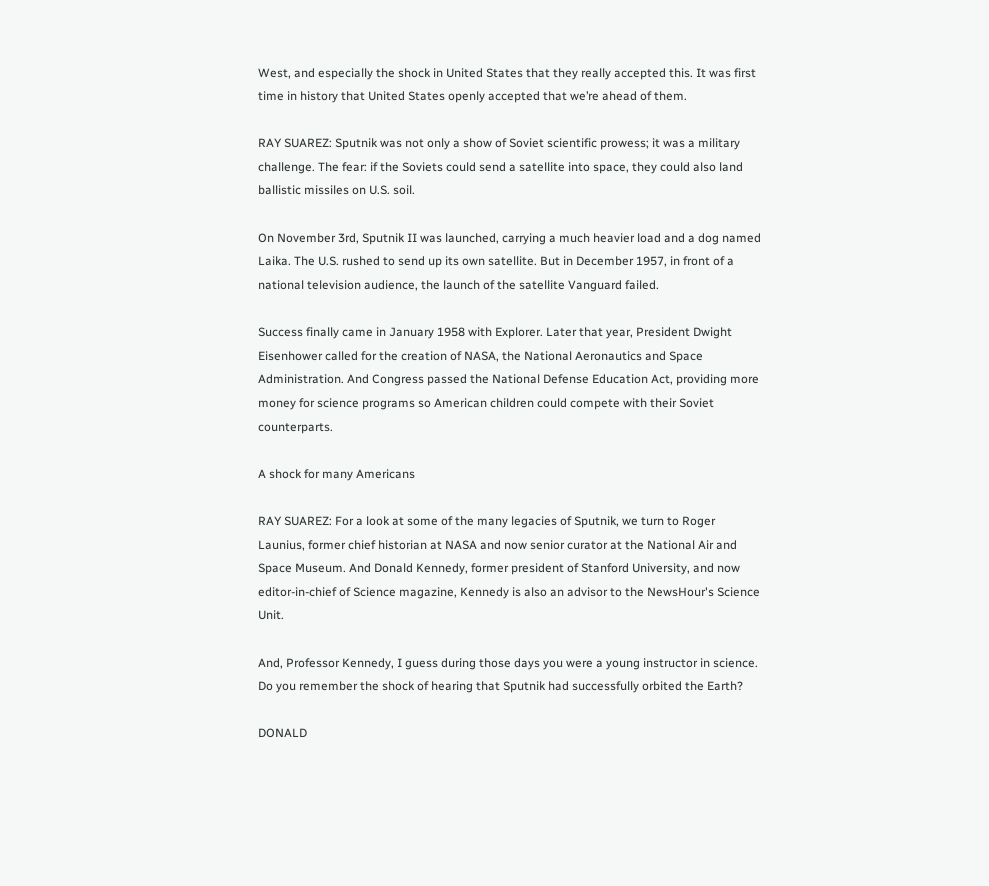West, and especially the shock in United States that they really accepted this. It was first time in history that United States openly accepted that we’re ahead of them.

RAY SUAREZ: Sputnik was not only a show of Soviet scientific prowess; it was a military challenge. The fear: if the Soviets could send a satellite into space, they could also land ballistic missiles on U.S. soil.

On November 3rd, Sputnik II was launched, carrying a much heavier load and a dog named Laika. The U.S. rushed to send up its own satellite. But in December 1957, in front of a national television audience, the launch of the satellite Vanguard failed.

Success finally came in January 1958 with Explorer. Later that year, President Dwight Eisenhower called for the creation of NASA, the National Aeronautics and Space Administration. And Congress passed the National Defense Education Act, providing more money for science programs so American children could compete with their Soviet counterparts.

A shock for many Americans

RAY SUAREZ: For a look at some of the many legacies of Sputnik, we turn to Roger Launius, former chief historian at NASA and now senior curator at the National Air and Space Museum. And Donald Kennedy, former president of Stanford University, and now editor-in-chief of Science magazine, Kennedy is also an advisor to the NewsHour's Science Unit.

And, Professor Kennedy, I guess during those days you were a young instructor in science. Do you remember the shock of hearing that Sputnik had successfully orbited the Earth?

DONALD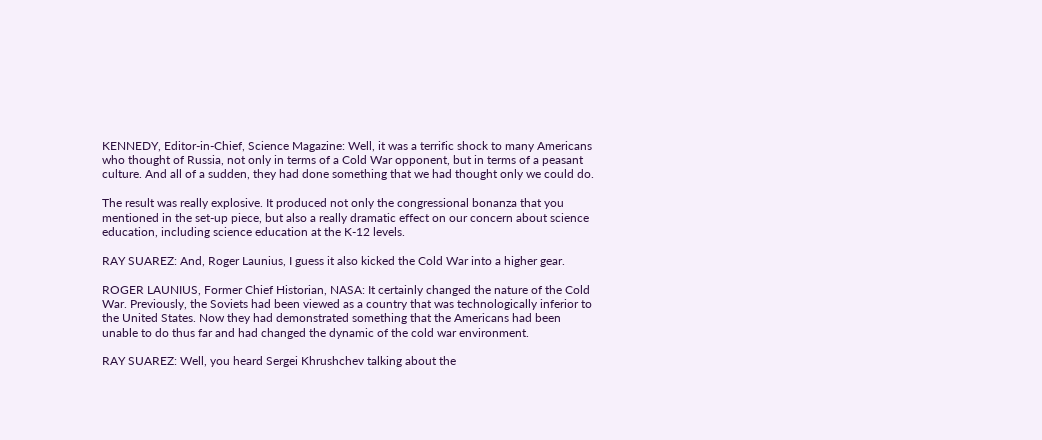KENNEDY, Editor-in-Chief, Science Magazine: Well, it was a terrific shock to many Americans who thought of Russia, not only in terms of a Cold War opponent, but in terms of a peasant culture. And all of a sudden, they had done something that we had thought only we could do.

The result was really explosive. It produced not only the congressional bonanza that you mentioned in the set-up piece, but also a really dramatic effect on our concern about science education, including science education at the K-12 levels.

RAY SUAREZ: And, Roger Launius, I guess it also kicked the Cold War into a higher gear.

ROGER LAUNIUS, Former Chief Historian, NASA: It certainly changed the nature of the Cold War. Previously, the Soviets had been viewed as a country that was technologically inferior to the United States. Now they had demonstrated something that the Americans had been unable to do thus far and had changed the dynamic of the cold war environment.

RAY SUAREZ: Well, you heard Sergei Khrushchev talking about the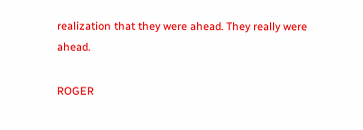realization that they were ahead. They really were ahead.

ROGER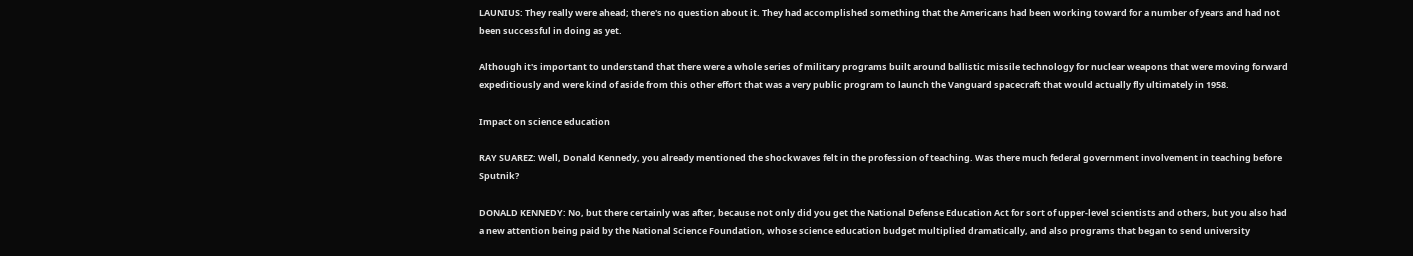LAUNIUS: They really were ahead; there's no question about it. They had accomplished something that the Americans had been working toward for a number of years and had not been successful in doing as yet.

Although it's important to understand that there were a whole series of military programs built around ballistic missile technology for nuclear weapons that were moving forward expeditiously and were kind of aside from this other effort that was a very public program to launch the Vanguard spacecraft that would actually fly ultimately in 1958.

Impact on science education

RAY SUAREZ: Well, Donald Kennedy, you already mentioned the shockwaves felt in the profession of teaching. Was there much federal government involvement in teaching before Sputnik?

DONALD KENNEDY: No, but there certainly was after, because not only did you get the National Defense Education Act for sort of upper-level scientists and others, but you also had a new attention being paid by the National Science Foundation, whose science education budget multiplied dramatically, and also programs that began to send university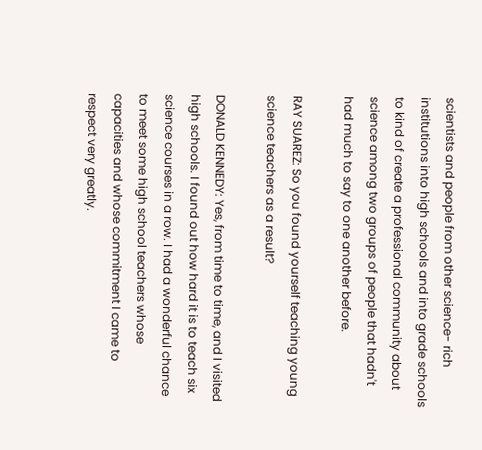scientists and people from other science- rich institutions into high schools and into grade schools to kind of create a professional community about science among two groups of people that hadn't had much to say to one another before.

RAY SUAREZ: So you found yourself teaching young science teachers as a result?

DONALD KENNEDY: Yes, from time to time, and I visited high schools. I found out how hard it is to teach six science courses in a row. I had a wonderful chance to meet some high school teachers whose capacities and whose commitment I came to respect very greatly.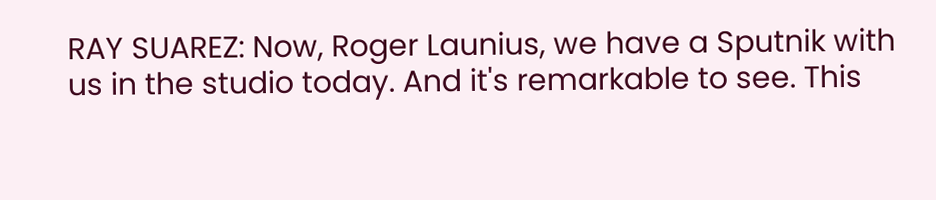RAY SUAREZ: Now, Roger Launius, we have a Sputnik with us in the studio today. And it's remarkable to see. This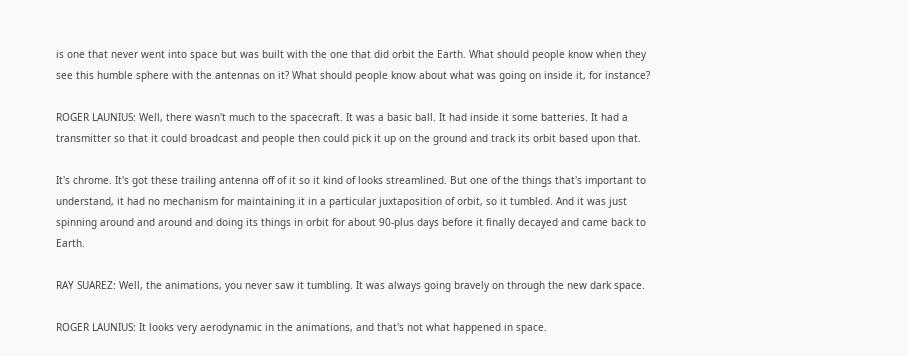is one that never went into space but was built with the one that did orbit the Earth. What should people know when they see this humble sphere with the antennas on it? What should people know about what was going on inside it, for instance?

ROGER LAUNIUS: Well, there wasn't much to the spacecraft. It was a basic ball. It had inside it some batteries. It had a transmitter so that it could broadcast and people then could pick it up on the ground and track its orbit based upon that.

It's chrome. It's got these trailing antenna off of it so it kind of looks streamlined. But one of the things that's important to understand, it had no mechanism for maintaining it in a particular juxtaposition of orbit, so it tumbled. And it was just spinning around and around and doing its things in orbit for about 90-plus days before it finally decayed and came back to Earth.

RAY SUAREZ: Well, the animations, you never saw it tumbling. It was always going bravely on through the new dark space.

ROGER LAUNIUS: It looks very aerodynamic in the animations, and that's not what happened in space.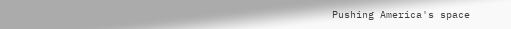Pushing America's space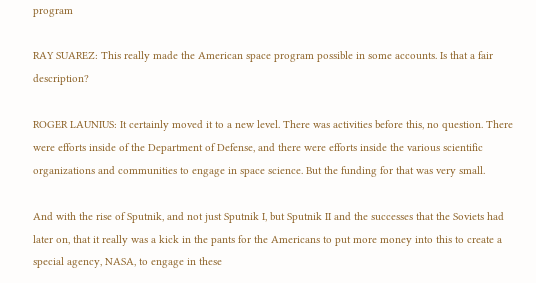program

RAY SUAREZ: This really made the American space program possible in some accounts. Is that a fair description?

ROGER LAUNIUS: It certainly moved it to a new level. There was activities before this, no question. There were efforts inside of the Department of Defense, and there were efforts inside the various scientific organizations and communities to engage in space science. But the funding for that was very small.

And with the rise of Sputnik, and not just Sputnik I, but Sputnik II and the successes that the Soviets had later on, that it really was a kick in the pants for the Americans to put more money into this to create a special agency, NASA, to engage in these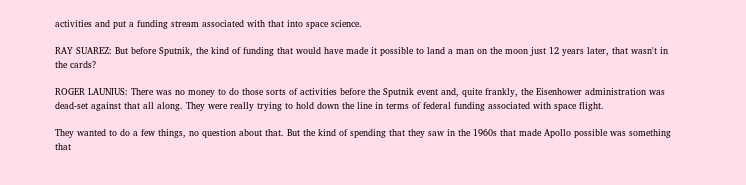activities and put a funding stream associated with that into space science.

RAY SUAREZ: But before Sputnik, the kind of funding that would have made it possible to land a man on the moon just 12 years later, that wasn't in the cards?

ROGER LAUNIUS: There was no money to do those sorts of activities before the Sputnik event and, quite frankly, the Eisenhower administration was dead-set against that all along. They were really trying to hold down the line in terms of federal funding associated with space flight.

They wanted to do a few things, no question about that. But the kind of spending that they saw in the 1960s that made Apollo possible was something that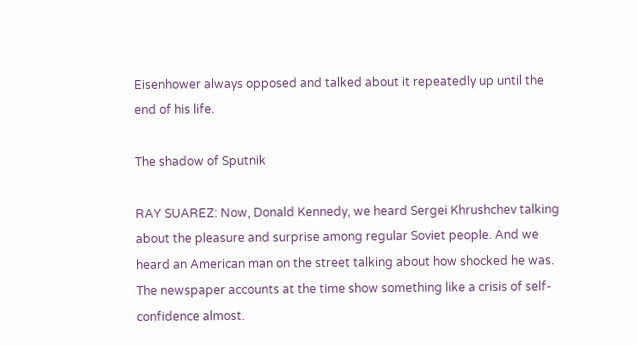Eisenhower always opposed and talked about it repeatedly up until the end of his life.

The shadow of Sputnik

RAY SUAREZ: Now, Donald Kennedy, we heard Sergei Khrushchev talking about the pleasure and surprise among regular Soviet people. And we heard an American man on the street talking about how shocked he was. The newspaper accounts at the time show something like a crisis of self-confidence almost.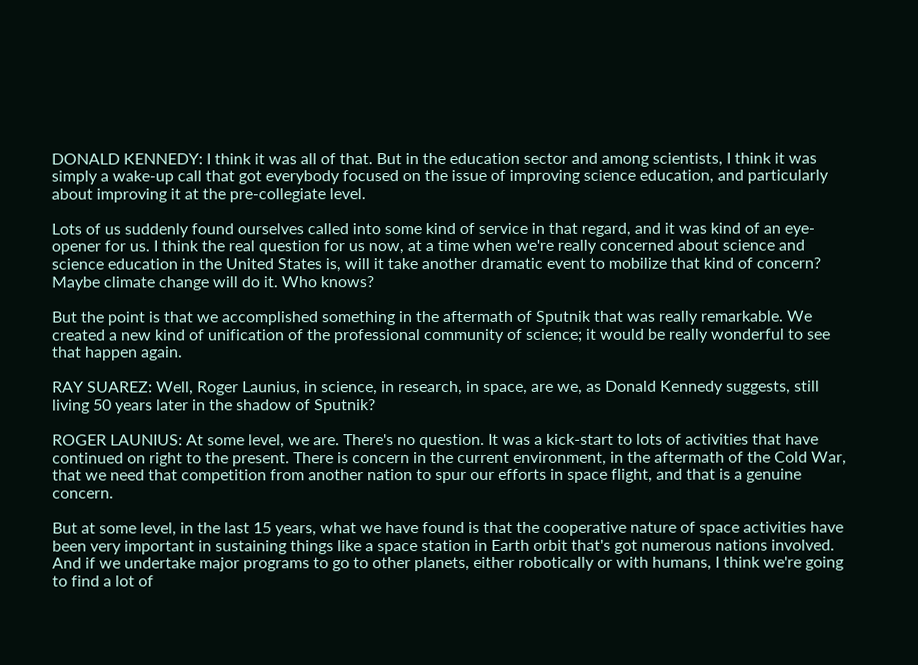DONALD KENNEDY: I think it was all of that. But in the education sector and among scientists, I think it was simply a wake-up call that got everybody focused on the issue of improving science education, and particularly about improving it at the pre-collegiate level.

Lots of us suddenly found ourselves called into some kind of service in that regard, and it was kind of an eye-opener for us. I think the real question for us now, at a time when we're really concerned about science and science education in the United States is, will it take another dramatic event to mobilize that kind of concern? Maybe climate change will do it. Who knows?

But the point is that we accomplished something in the aftermath of Sputnik that was really remarkable. We created a new kind of unification of the professional community of science; it would be really wonderful to see that happen again.

RAY SUAREZ: Well, Roger Launius, in science, in research, in space, are we, as Donald Kennedy suggests, still living 50 years later in the shadow of Sputnik?

ROGER LAUNIUS: At some level, we are. There's no question. It was a kick-start to lots of activities that have continued on right to the present. There is concern in the current environment, in the aftermath of the Cold War, that we need that competition from another nation to spur our efforts in space flight, and that is a genuine concern.

But at some level, in the last 15 years, what we have found is that the cooperative nature of space activities have been very important in sustaining things like a space station in Earth orbit that's got numerous nations involved. And if we undertake major programs to go to other planets, either robotically or with humans, I think we're going to find a lot of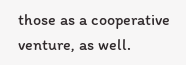those as a cooperative venture, as well.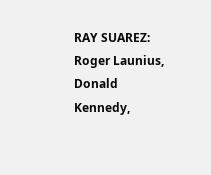RAY SUAREZ: Roger Launius, Donald Kennedy,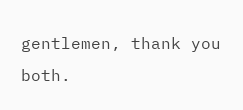gentlemen, thank you both.